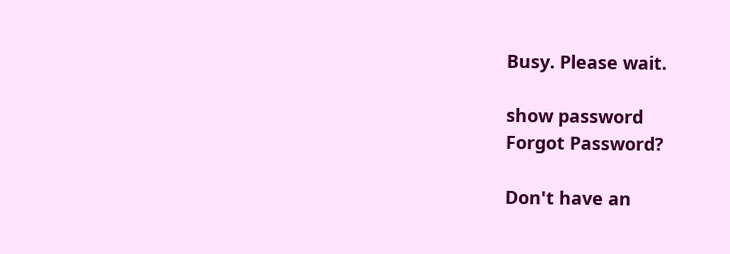Busy. Please wait.

show password
Forgot Password?

Don't have an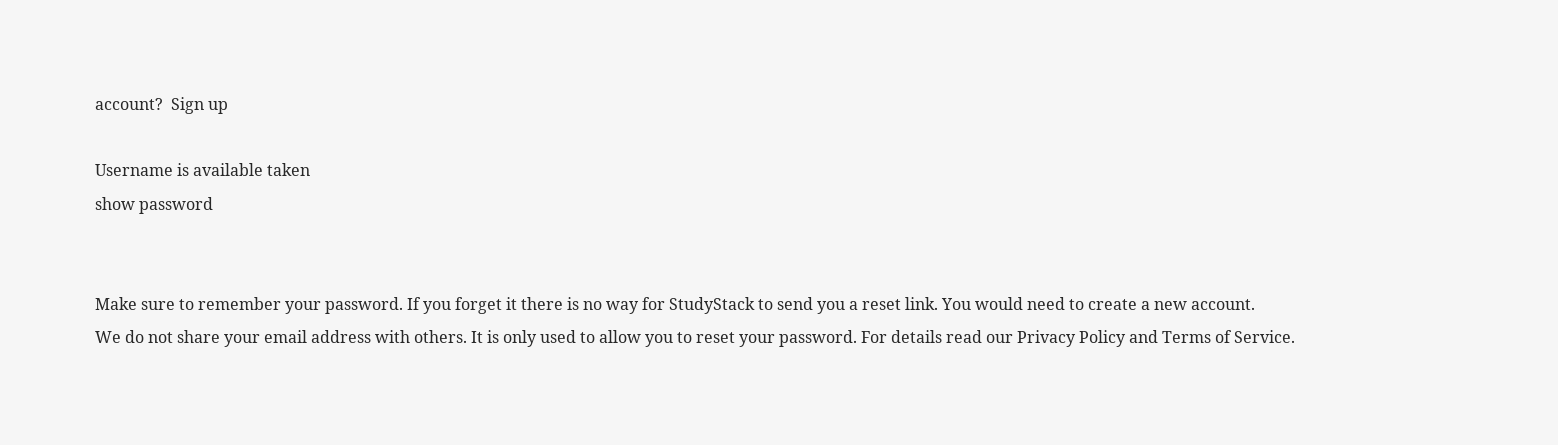account?  Sign up

Username is available taken
show password


Make sure to remember your password. If you forget it there is no way for StudyStack to send you a reset link. You would need to create a new account.
We do not share your email address with others. It is only used to allow you to reset your password. For details read our Privacy Policy and Terms of Service.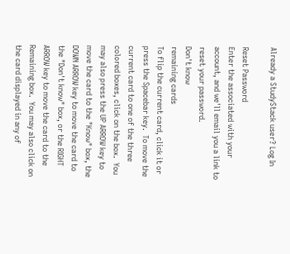Already a StudyStack user? Log In

Reset Password
Enter the associated with your account, and we'll email you a link to reset your password.
Don't know
remaining cards
To flip the current card, click it or press the Spacebar key.  To move the current card to one of the three colored boxes, click on the box.  You may also press the UP ARROW key to move the card to the "Know" box, the DOWN ARROW key to move the card to the "Don't know" box, or the RIGHT ARROW key to move the card to the Remaining box.  You may also click on the card displayed in any of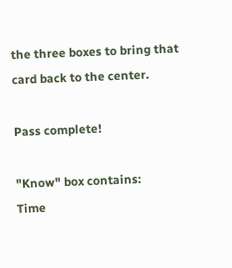the three boxes to bring that card back to the center.

Pass complete!

"Know" box contains:
Time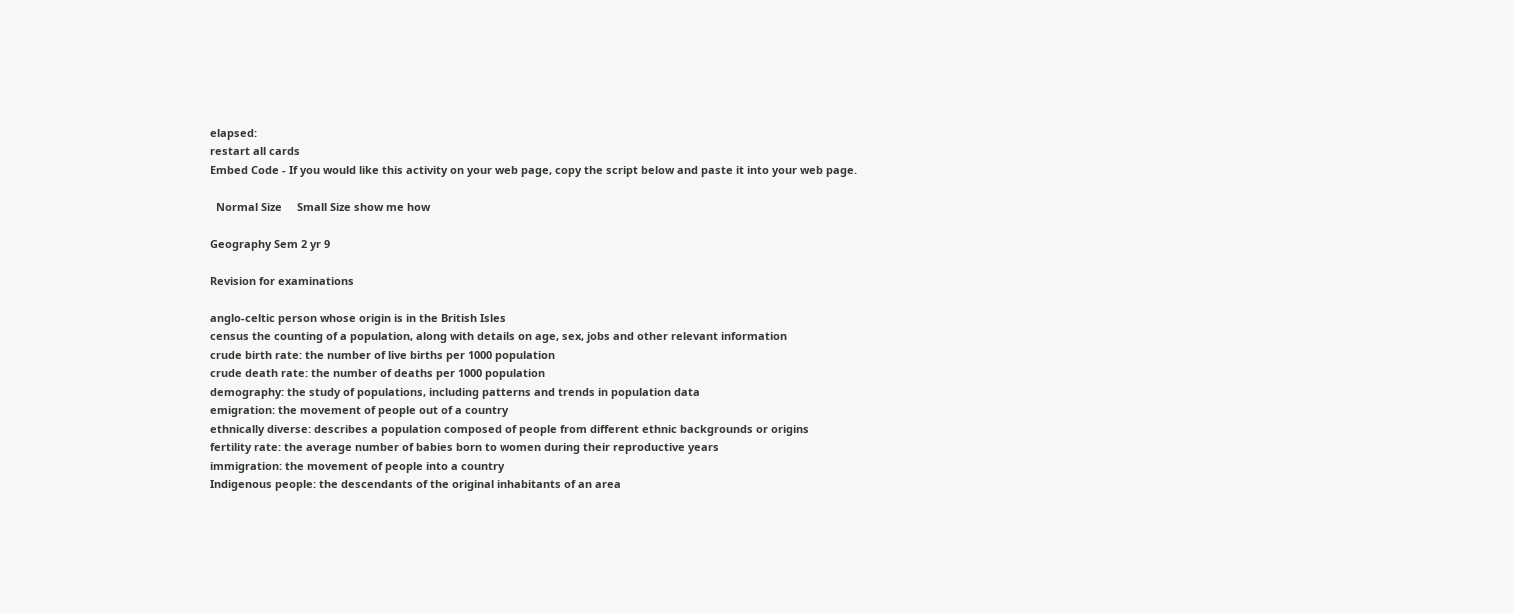elapsed:
restart all cards
Embed Code - If you would like this activity on your web page, copy the script below and paste it into your web page.

  Normal Size     Small Size show me how

Geography Sem 2 yr 9

Revision for examinations

anglo-celtic person whose origin is in the British Isles
census the counting of a population, along with details on age, sex, jobs and other relevant information
crude birth rate: the number of live births per 1000 population
crude death rate: the number of deaths per 1000 population
demography: the study of populations, including patterns and trends in population data
emigration: the movement of people out of a country
ethnically diverse: describes a population composed of people from different ethnic backgrounds or origins
fertility rate: the average number of babies born to women during their reproductive years
immigration: the movement of people into a country
Indigenous people: the descendants of the original inhabitants of an area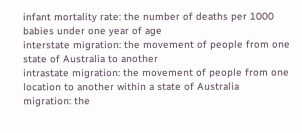infant mortality rate: the number of deaths per 1000 babies under one year of age
interstate migration: the movement of people from one state of Australia to another
intrastate migration: the movement of people from one location to another within a state of Australia
migration: the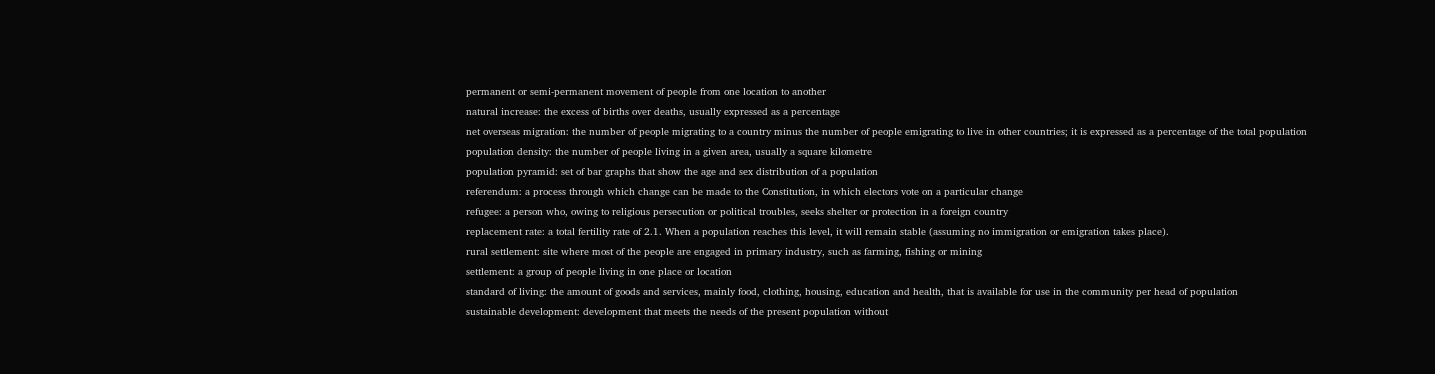permanent or semi-permanent movement of people from one location to another
natural increase: the excess of births over deaths, usually expressed as a percentage
net overseas migration: the number of people migrating to a country minus the number of people emigrating to live in other countries; it is expressed as a percentage of the total population
population density: the number of people living in a given area, usually a square kilometre
population pyramid: set of bar graphs that show the age and sex distribution of a population
referendum: a process through which change can be made to the Constitution, in which electors vote on a particular change
refugee: a person who, owing to religious persecution or political troubles, seeks shelter or protection in a foreign country
replacement rate: a total fertility rate of 2.1. When a population reaches this level, it will remain stable (assuming no immigration or emigration takes place).
rural settlement: site where most of the people are engaged in primary industry, such as farming, fishing or mining
settlement: a group of people living in one place or location
standard of living: the amount of goods and services, mainly food, clothing, housing, education and health, that is available for use in the community per head of population
sustainable development: development that meets the needs of the present population without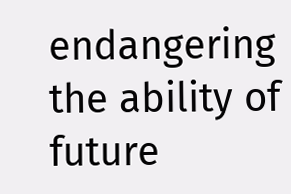endangering the ability of future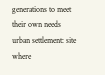generations to meet their own needs
urban settlement: site where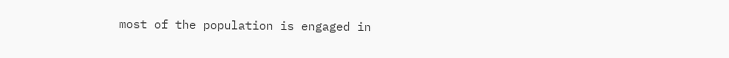most of the population is engaged in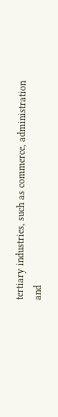tertiary industries, such as commerce, administration and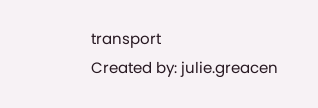transport
Created by: julie.greacen